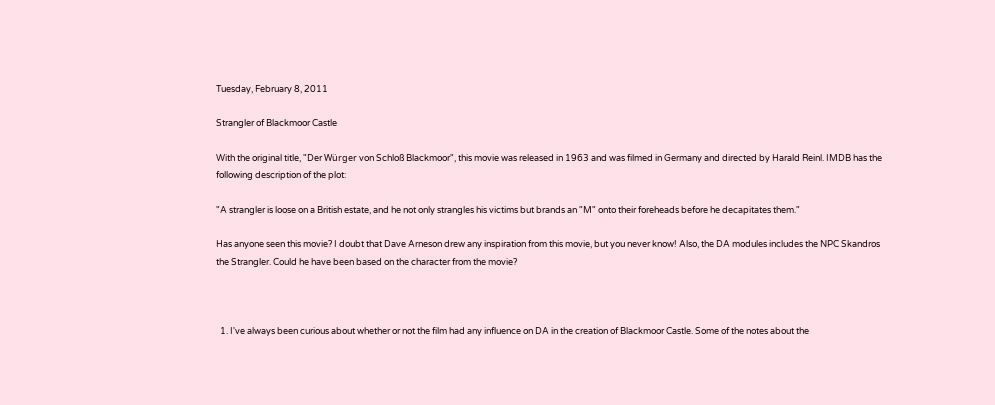Tuesday, February 8, 2011

Strangler of Blackmoor Castle

With the original title, "Der Würger von Schloß Blackmoor", this movie was released in 1963 and was filmed in Germany and directed by Harald Reinl. IMDB has the following description of the plot:

"A strangler is loose on a British estate, and he not only strangles his victims but brands an "M" onto their foreheads before he decapitates them."

Has anyone seen this movie? I doubt that Dave Arneson drew any inspiration from this movie, but you never know! Also, the DA modules includes the NPC Skandros the Strangler. Could he have been based on the character from the movie?



  1. I've always been curious about whether or not the film had any influence on DA in the creation of Blackmoor Castle. Some of the notes about the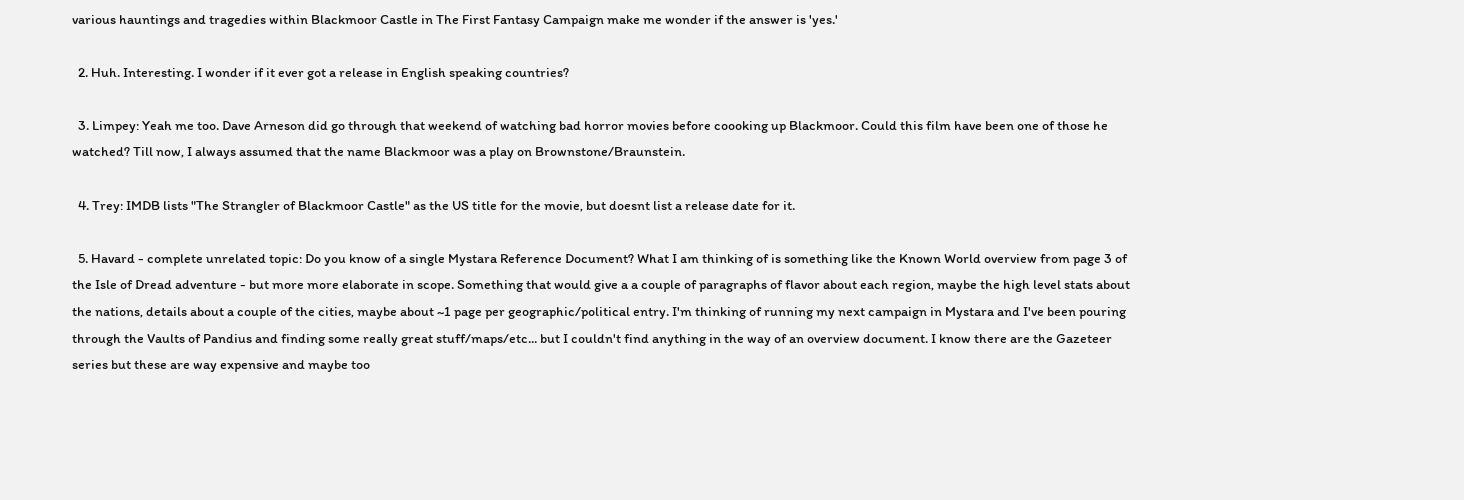various hauntings and tragedies within Blackmoor Castle in The First Fantasy Campaign make me wonder if the answer is 'yes.'

  2. Huh. Interesting. I wonder if it ever got a release in English speaking countries?

  3. Limpey: Yeah me too. Dave Arneson did go through that weekend of watching bad horror movies before coooking up Blackmoor. Could this film have been one of those he watched? Till now, I always assumed that the name Blackmoor was a play on Brownstone/Braunstein.

  4. Trey: IMDB lists "The Strangler of Blackmoor Castle" as the US title for the movie, but doesnt list a release date for it.

  5. Havard - complete unrelated topic: Do you know of a single Mystara Reference Document? What I am thinking of is something like the Known World overview from page 3 of the Isle of Dread adventure - but more more elaborate in scope. Something that would give a a couple of paragraphs of flavor about each region, maybe the high level stats about the nations, details about a couple of the cities, maybe about ~1 page per geographic/political entry. I'm thinking of running my next campaign in Mystara and I've been pouring through the Vaults of Pandius and finding some really great stuff/maps/etc... but I couldn't find anything in the way of an overview document. I know there are the Gazeteer series but these are way expensive and maybe too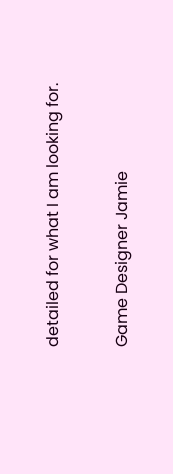detailed for what I am looking for.


Game Designer Jamie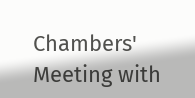Chambers' Meeting with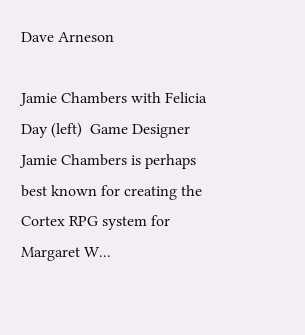Dave Arneson

Jamie Chambers with Felicia Day (left)  Game Designer Jamie Chambers is perhaps best known for creating the Cortex RPG system for Margaret W...